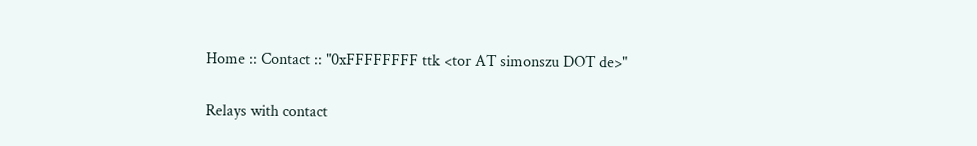Home :: Contact :: "0xFFFFFFFF ttk <tor AT simonszu DOT de>"

Relays with contact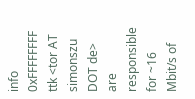info 0xFFFFFFFF ttk <tor AT simonszu DOT de> are responsible for ~16 Mbit/s of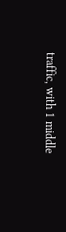traffic, with 1 middle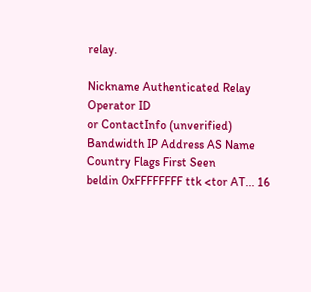relay.

Nickname Authenticated Relay Operator ID
or ContactInfo (unverified)
Bandwidth IP Address AS Name Country Flags First Seen
beldin 0xFFFFFFFF ttk <tor AT... 16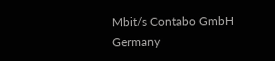Mbit/s Contabo GmbH Germany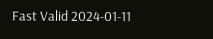Fast Valid 2024-01-11